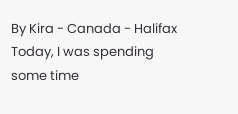By Kira - Canada - Halifax
Today, I was spending some time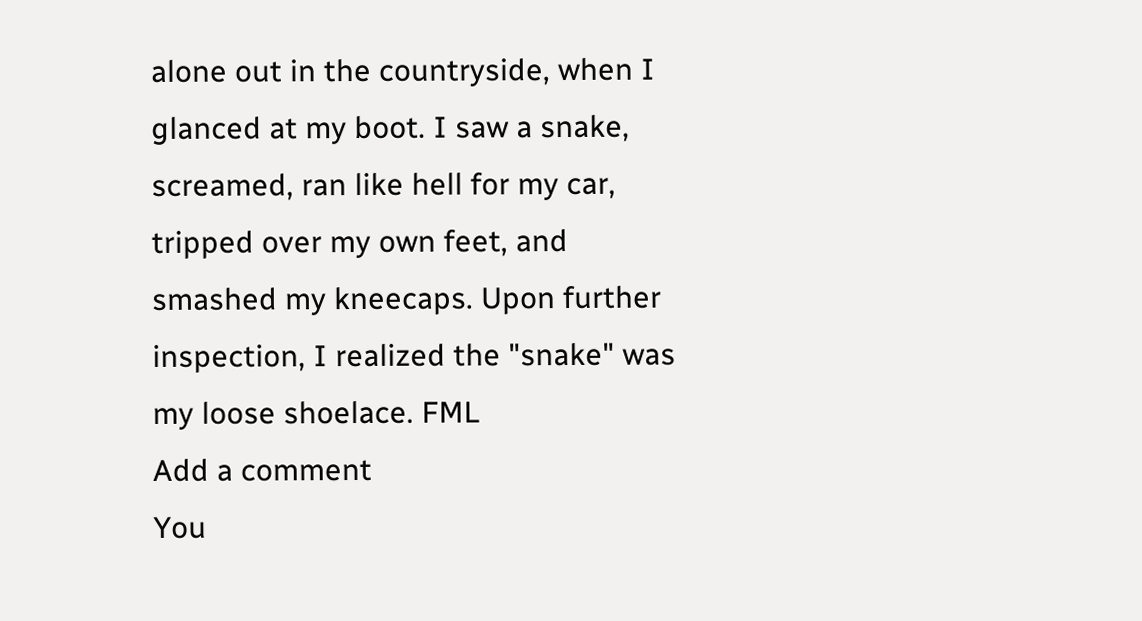alone out in the countryside, when I glanced at my boot. I saw a snake, screamed, ran like hell for my car, tripped over my own feet, and smashed my kneecaps. Upon further inspection, I realized the "snake" was my loose shoelace. FML
Add a comment
You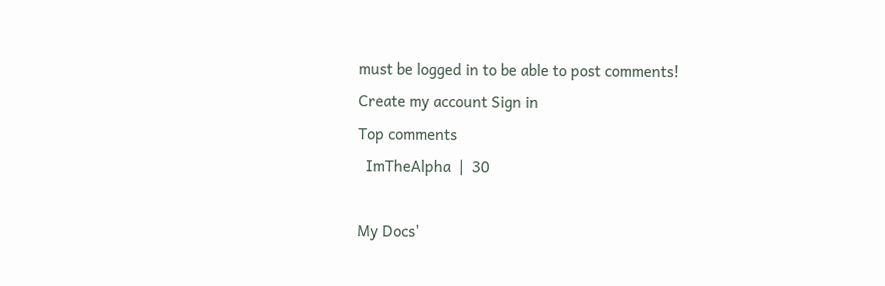must be logged in to be able to post comments!
Create my account Sign in
Top comments
  ImTheAlpha  |  30

My Docs'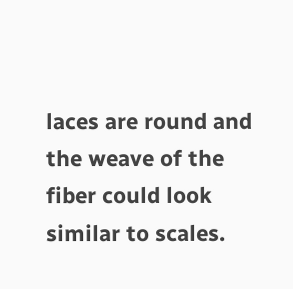laces are round and the weave of the fiber could look similar to scales.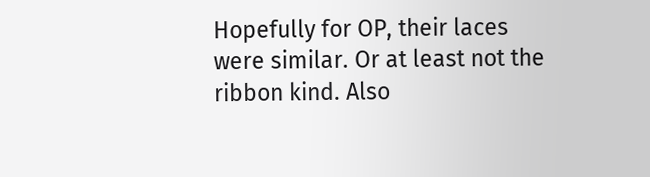Hopefully for OP, their laces were similar. Or at least not the ribbon kind. Also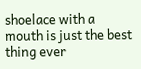shoelace with a mouth is just the best thing ever